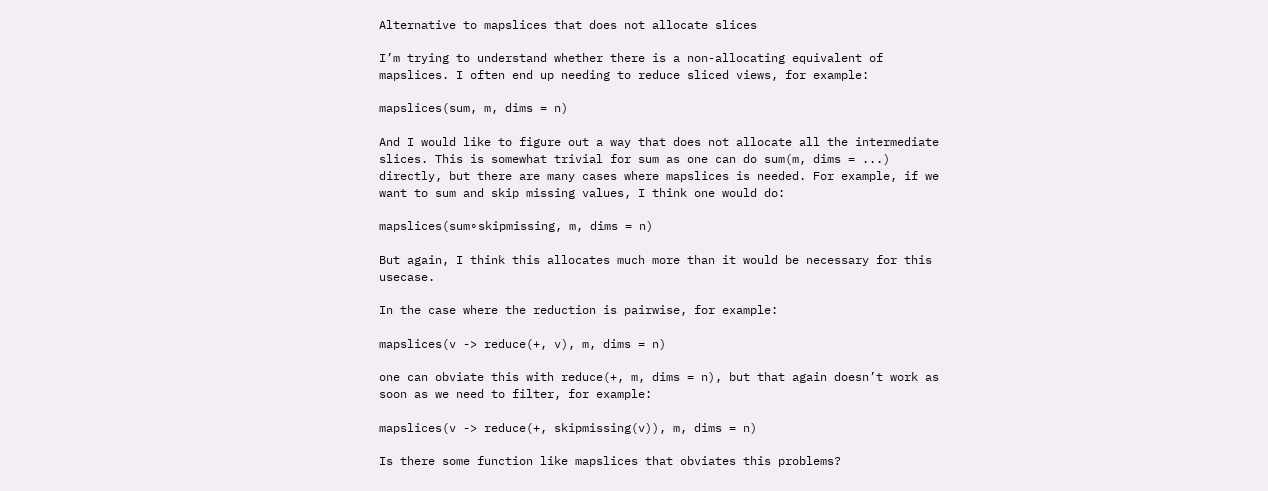Alternative to mapslices that does not allocate slices

I’m trying to understand whether there is a non-allocating equivalent of mapslices. I often end up needing to reduce sliced views, for example:

mapslices(sum, m, dims = n)

And I would like to figure out a way that does not allocate all the intermediate slices. This is somewhat trivial for sum as one can do sum(m, dims = ...) directly, but there are many cases where mapslices is needed. For example, if we want to sum and skip missing values, I think one would do:

mapslices(sum∘skipmissing, m, dims = n)

But again, I think this allocates much more than it would be necessary for this usecase.

In the case where the reduction is pairwise, for example:

mapslices(v -> reduce(+, v), m, dims = n)

one can obviate this with reduce(+, m, dims = n), but that again doesn’t work as soon as we need to filter, for example:

mapslices(v -> reduce(+, skipmissing(v)), m, dims = n)

Is there some function like mapslices that obviates this problems?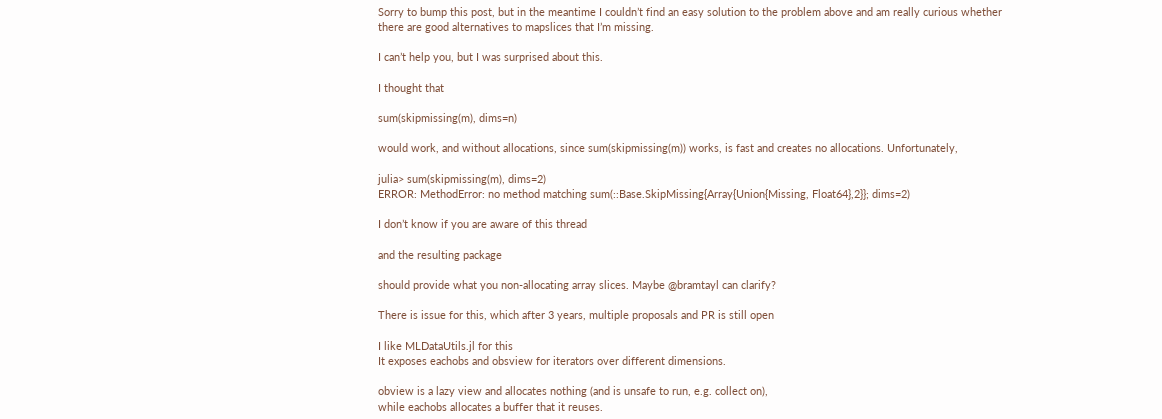Sorry to bump this post, but in the meantime I couldn’t find an easy solution to the problem above and am really curious whether there are good alternatives to mapslices that I’m missing.

I can’t help you, but I was surprised about this.

I thought that

sum(skipmissing(m), dims=n)

would work, and without allocations, since sum(skipmissing(m)) works, is fast and creates no allocations. Unfortunately,

julia> sum(skipmissing(m), dims=2)
ERROR: MethodError: no method matching sum(::Base.SkipMissing{Array{Union{Missing, Float64},2}}; dims=2)

I don’t know if you are aware of this thread

and the resulting package

should provide what you non-allocating array slices. Maybe @bramtayl can clarify?

There is issue for this, which after 3 years, multiple proposals and PR is still open

I like MLDataUtils.jl for this
It exposes eachobs and obsview for iterators over different dimensions.

obview is a lazy view and allocates nothing (and is unsafe to run, e.g. collect on),
while eachobs allocates a buffer that it reuses.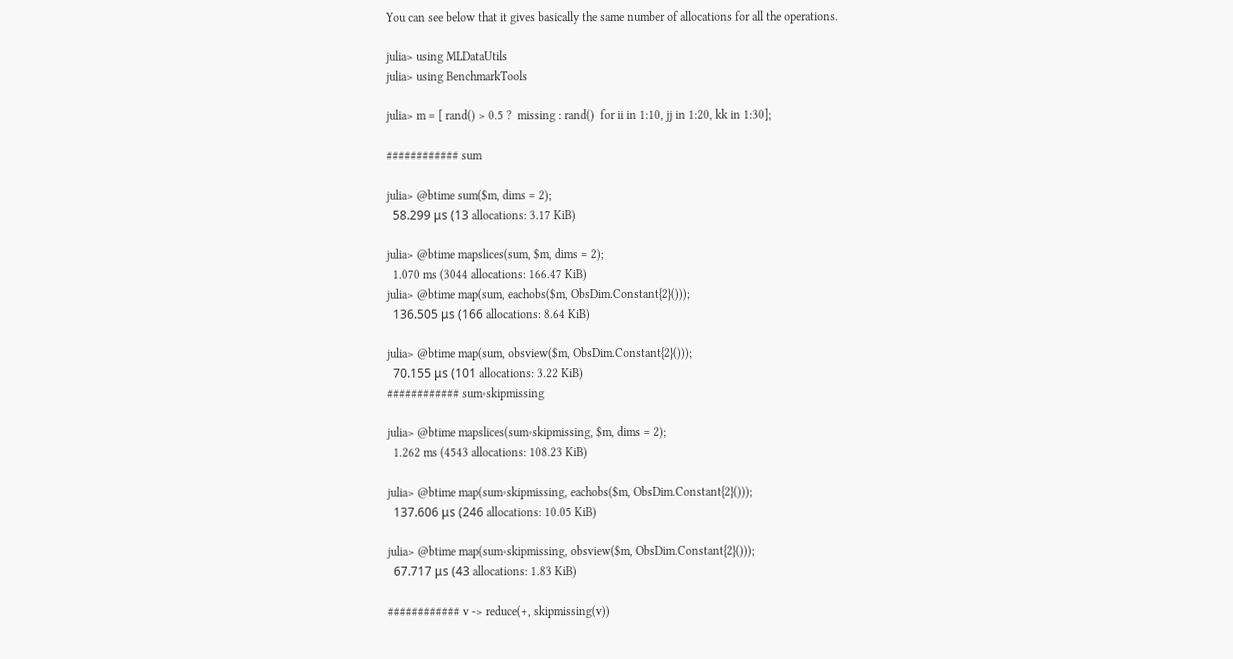You can see below that it gives basically the same number of allocations for all the operations.

julia> using MLDataUtils
julia> using BenchmarkTools

julia> m = [ rand() > 0.5 ?  missing : rand()  for ii in 1:10, jj in 1:20, kk in 1:30];

############ sum

julia> @btime sum($m, dims = 2);
  58.299 μs (13 allocations: 3.17 KiB)

julia> @btime mapslices(sum, $m, dims = 2);
  1.070 ms (3044 allocations: 166.47 KiB)
julia> @btime map(sum, eachobs($m, ObsDim.Constant{2}()));
  136.505 μs (166 allocations: 8.64 KiB)

julia> @btime map(sum, obsview($m, ObsDim.Constant{2}()));
  70.155 μs (101 allocations: 3.22 KiB)
############ sum∘skipmissing

julia> @btime mapslices(sum∘skipmissing, $m, dims = 2);
  1.262 ms (4543 allocations: 108.23 KiB)

julia> @btime map(sum∘skipmissing, eachobs($m, ObsDim.Constant{2}()));
  137.606 μs (246 allocations: 10.05 KiB)

julia> @btime map(sum∘skipmissing, obsview($m, ObsDim.Constant{2}()));
  67.717 μs (43 allocations: 1.83 KiB)

############ v -> reduce(+, skipmissing(v))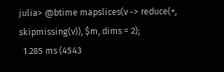julia> @btime mapslices(v -> reduce(+, skipmissing(v)), $m, dims = 2);
  1.285 ms (4543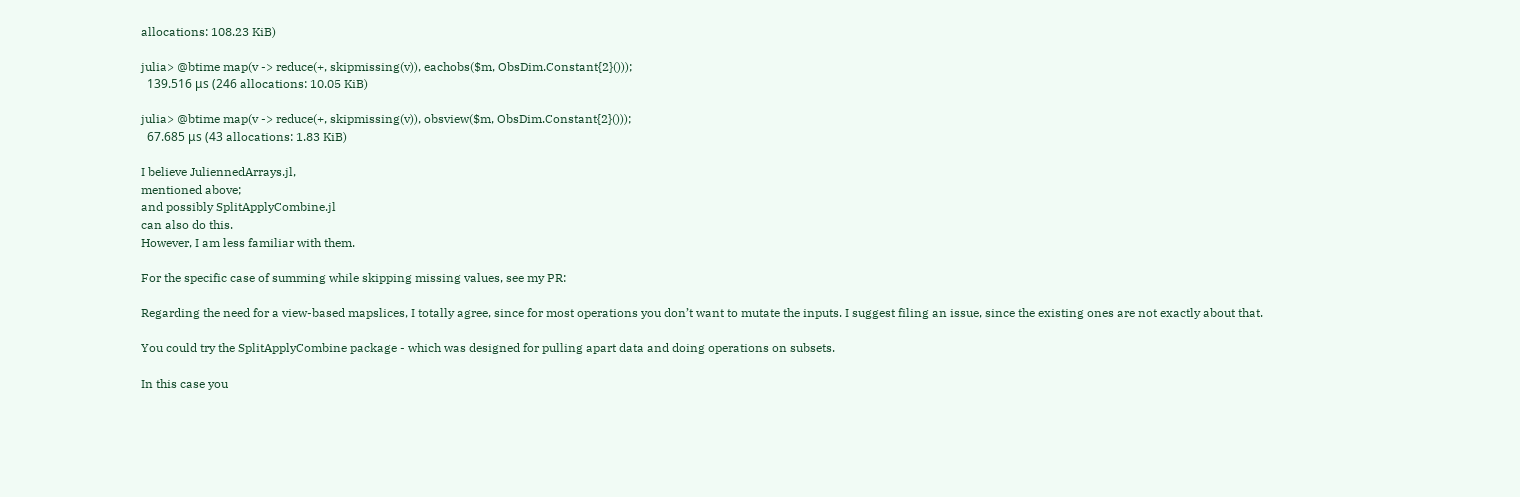allocations: 108.23 KiB)

julia> @btime map(v -> reduce(+, skipmissing(v)), eachobs($m, ObsDim.Constant{2}()));
  139.516 μs (246 allocations: 10.05 KiB)

julia> @btime map(v -> reduce(+, skipmissing(v)), obsview($m, ObsDim.Constant{2}()));
  67.685 μs (43 allocations: 1.83 KiB)

I believe JuliennedArrays.jl,
mentioned above;
and possibly SplitApplyCombine.jl
can also do this.
However, I am less familiar with them.

For the specific case of summing while skipping missing values, see my PR:

Regarding the need for a view-based mapslices, I totally agree, since for most operations you don’t want to mutate the inputs. I suggest filing an issue, since the existing ones are not exactly about that.

You could try the SplitApplyCombine package - which was designed for pulling apart data and doing operations on subsets.

In this case you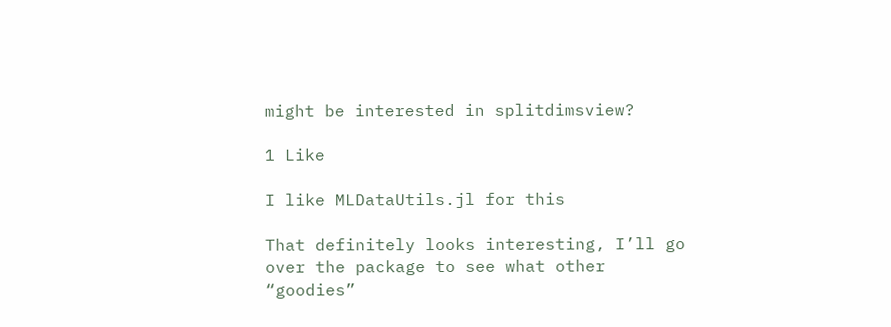might be interested in splitdimsview?

1 Like

I like MLDataUtils.jl for this

That definitely looks interesting, I’ll go over the package to see what other “goodies”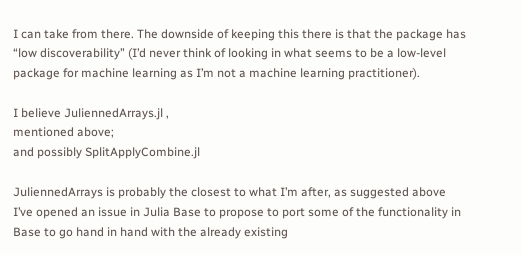I can take from there. The downside of keeping this there is that the package has “low discoverability” (I’d never think of looking in what seems to be a low-level package for machine learning as I’m not a machine learning practitioner).

I believe JuliennedArrays.jl ,
mentioned above;
and possibly SplitApplyCombine.jl

JuliennedArrays is probably the closest to what I’m after, as suggested above I’ve opened an issue in Julia Base to propose to port some of the functionality in Base to go hand in hand with the already existing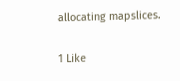allocating mapslices.

1 Like